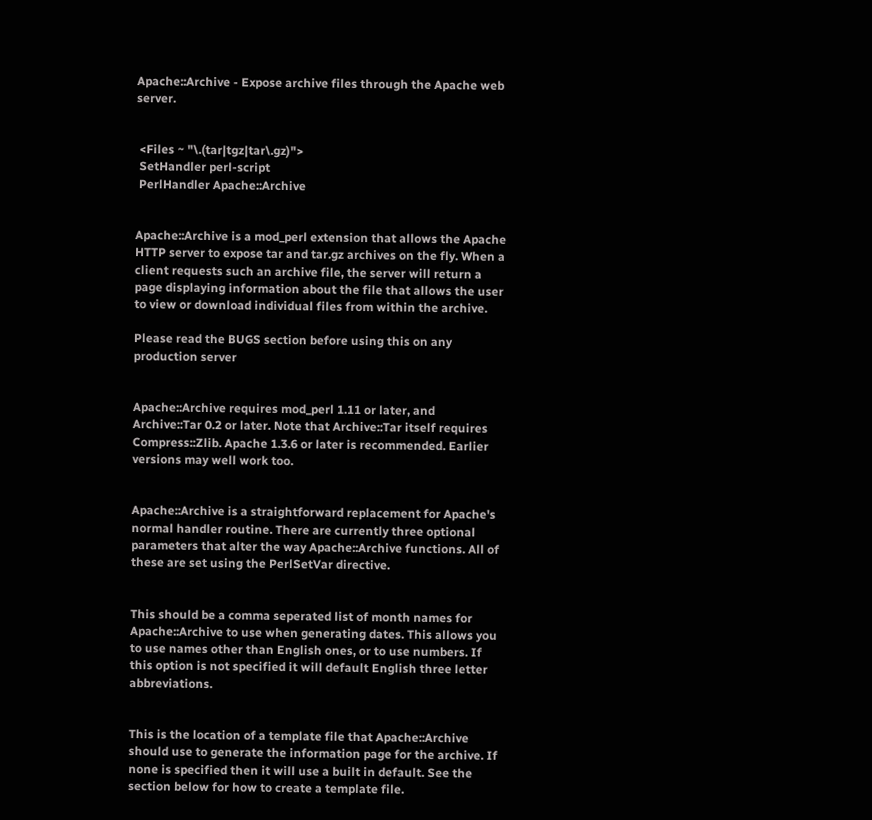Apache::Archive - Expose archive files through the Apache web server.


 <Files ~ "\.(tar|tgz|tar\.gz)">
 SetHandler perl-script
 PerlHandler Apache::Archive


Apache::Archive is a mod_perl extension that allows the Apache HTTP server to expose tar and tar.gz archives on the fly. When a client requests such an archive file, the server will return a page displaying information about the file that allows the user to view or download individual files from within the archive.

Please read the BUGS section before using this on any production server


Apache::Archive requires mod_perl 1.11 or later, and Archive::Tar 0.2 or later. Note that Archive::Tar itself requires Compress::Zlib. Apache 1.3.6 or later is recommended. Earlier versions may well work too.


Apache::Archive is a straightforward replacement for Apache's normal handler routine. There are currently three optional parameters that alter the way Apache::Archive functions. All of these are set using the PerlSetVar directive.


This should be a comma seperated list of month names for Apache::Archive to use when generating dates. This allows you to use names other than English ones, or to use numbers. If this option is not specified it will default English three letter abbreviations.


This is the location of a template file that Apache::Archive should use to generate the information page for the archive. If none is specified then it will use a built in default. See the section below for how to create a template file.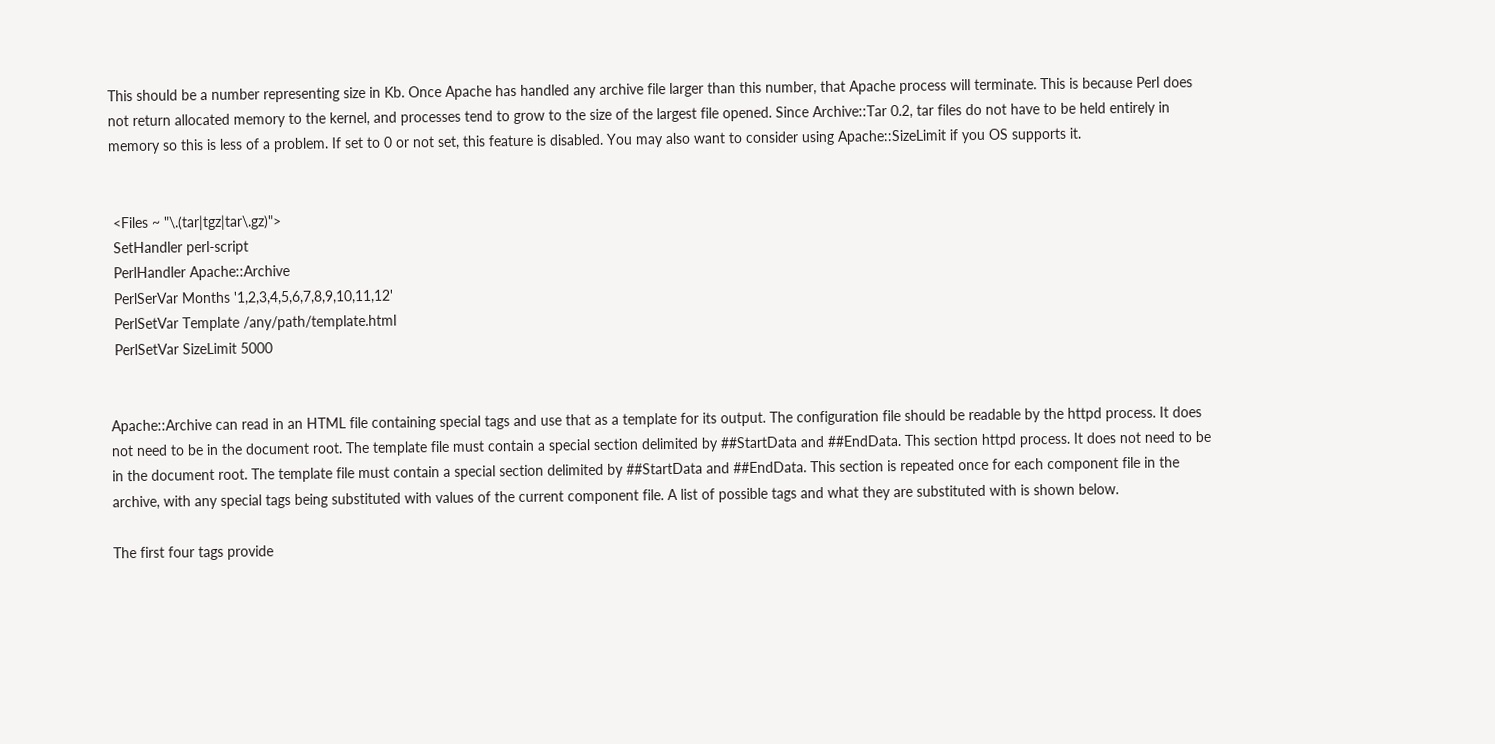This should be a number representing size in Kb. Once Apache has handled any archive file larger than this number, that Apache process will terminate. This is because Perl does not return allocated memory to the kernel, and processes tend to grow to the size of the largest file opened. Since Archive::Tar 0.2, tar files do not have to be held entirely in memory so this is less of a problem. If set to 0 or not set, this feature is disabled. You may also want to consider using Apache::SizeLimit if you OS supports it.


 <Files ~ "\.(tar|tgz|tar\.gz)">
 SetHandler perl-script
 PerlHandler Apache::Archive
 PerlSerVar Months '1,2,3,4,5,6,7,8,9,10,11,12'
 PerlSetVar Template /any/path/template.html
 PerlSetVar SizeLimit 5000


Apache::Archive can read in an HTML file containing special tags and use that as a template for its output. The configuration file should be readable by the httpd process. It does not need to be in the document root. The template file must contain a special section delimited by ##StartData and ##EndData. This section httpd process. It does not need to be in the document root. The template file must contain a special section delimited by ##StartData and ##EndData. This section is repeated once for each component file in the archive, with any special tags being substituted with values of the current component file. A list of possible tags and what they are substituted with is shown below.

The first four tags provide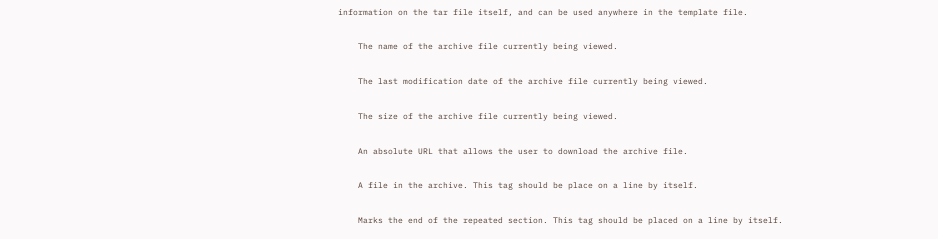information on the tar file itself, and can be used anywhere in the template file.


    The name of the archive file currently being viewed.


    The last modification date of the archive file currently being viewed.


    The size of the archive file currently being viewed.


    An absolute URL that allows the user to download the archive file.


    A file in the archive. This tag should be place on a line by itself.


    Marks the end of the repeated section. This tag should be placed on a line by itself.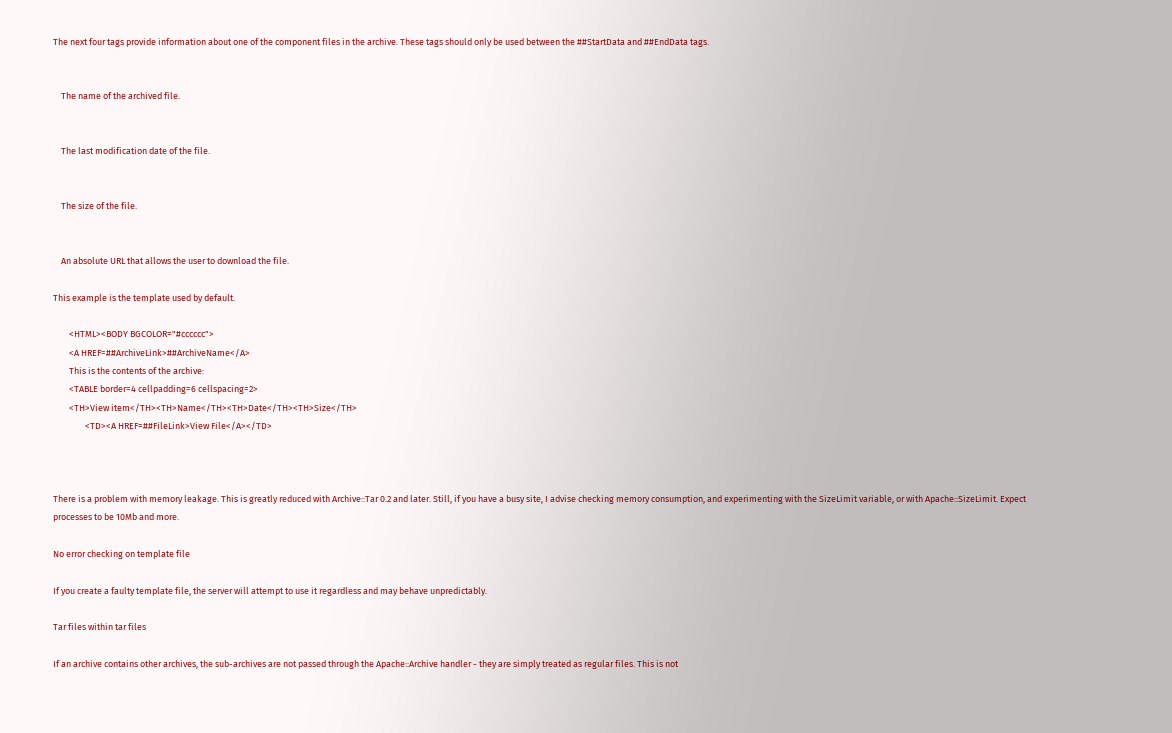The next four tags provide information about one of the component files in the archive. These tags should only be used between the ##StartData and ##EndData tags.


    The name of the archived file.


    The last modification date of the file.


    The size of the file.


    An absolute URL that allows the user to download the file.

This example is the template used by default.

        <HTML><BODY BGCOLOR="#cccccc">
        <A HREF=##ArchiveLink>##ArchiveName</A>
        This is the contents of the archive:
        <TABLE border=4 cellpadding=6 cellspacing=2>
        <TH>View item</TH><TH>Name</TH><TH>Date</TH><TH>Size</TH>
                <TD><A HREF=##FileLink>View File</A></TD>



There is a problem with memory leakage. This is greatly reduced with Archive::Tar 0.2 and later. Still, if you have a busy site, I advise checking memory consumption, and experimenting with the SizeLimit variable, or with Apache::SizeLimit. Expect processes to be 10Mb and more.

No error checking on template file

If you create a faulty template file, the server will attempt to use it regardless and may behave unpredictably.

Tar files within tar files

If an archive contains other archives, the sub-archives are not passed through the Apache::Archive handler - they are simply treated as regular files. This is not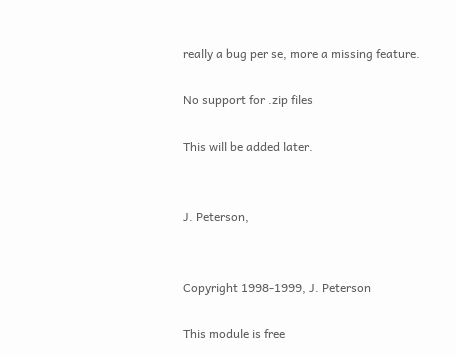really a bug per se, more a missing feature.

No support for .zip files

This will be added later.


J. Peterson,


Copyright 1998-1999, J. Peterson

This module is free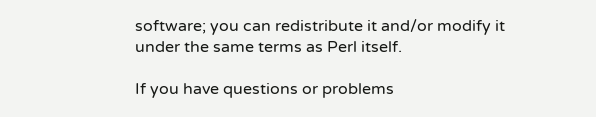software; you can redistribute it and/or modify it under the same terms as Perl itself.

If you have questions or problems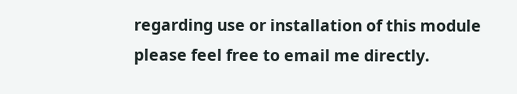regarding use or installation of this module please feel free to email me directly.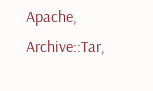Apache, Archive::Tar,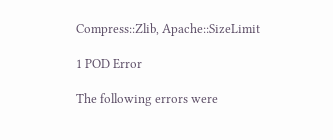Compress::Zlib, Apache::SizeLimit

1 POD Error

The following errors were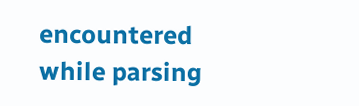encountered while parsing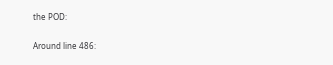the POD:

Around line 486: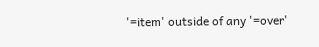'=item' outside of any '=over'